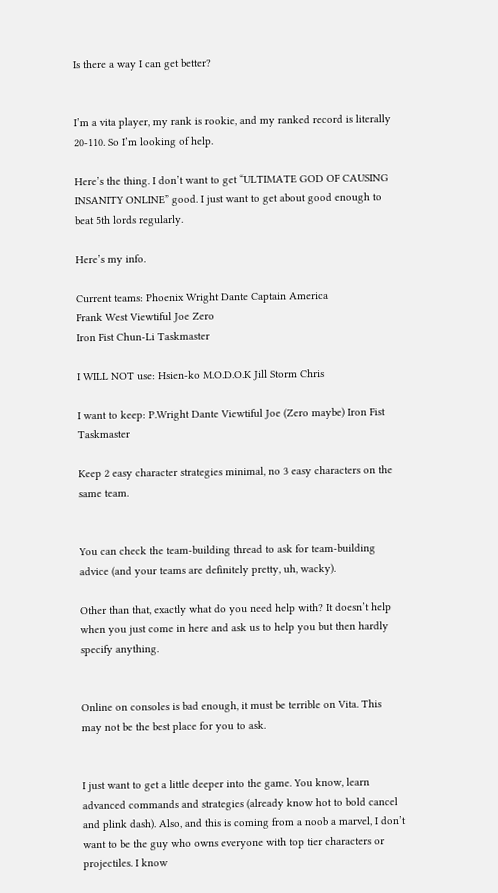Is there a way I can get better?


I’m a vita player, my rank is rookie, and my ranked record is literally 20-110. So I’m looking of help.

Here’s the thing. I don’t want to get “ULTIMATE GOD OF CAUSING INSANITY ONLINE” good. I just want to get about good enough to beat 5th lords regularly.

Here’s my info.

Current teams: Phoenix Wright Dante Captain America
Frank West Viewtiful Joe Zero
Iron Fist Chun-Li Taskmaster

I WILL NOT use: Hsien-ko M.O.D.O.K Jill Storm Chris

I want to keep: P.Wright Dante Viewtiful Joe (Zero maybe) Iron Fist Taskmaster

Keep 2 easy character strategies minimal, no 3 easy characters on the same team.


You can check the team-building thread to ask for team-building advice (and your teams are definitely pretty, uh, wacky).

Other than that, exactly what do you need help with? It doesn’t help when you just come in here and ask us to help you but then hardly specify anything.


Online on consoles is bad enough, it must be terrible on Vita. This may not be the best place for you to ask.


I just want to get a little deeper into the game. You know, learn advanced commands and strategies (already know hot to bold cancel and plink dash). Also, and this is coming from a noob a marvel, I don’t want to be the guy who owns everyone with top tier characters or projectiles. I know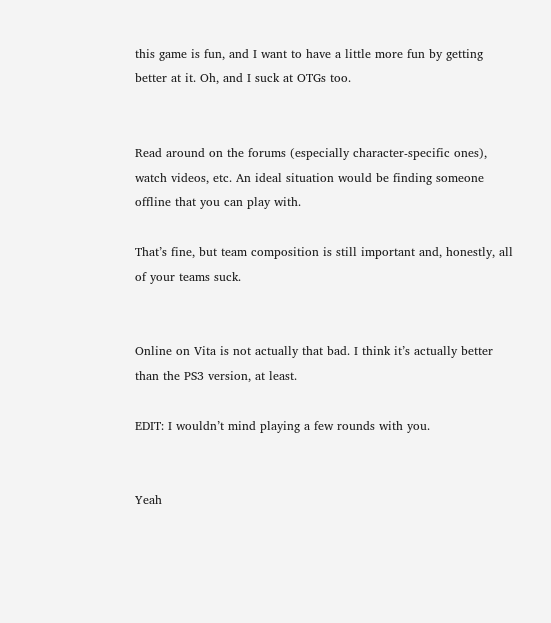this game is fun, and I want to have a little more fun by getting better at it. Oh, and I suck at OTGs too.


Read around on the forums (especially character-specific ones), watch videos, etc. An ideal situation would be finding someone offline that you can play with.

That’s fine, but team composition is still important and, honestly, all of your teams suck.


Online on Vita is not actually that bad. I think it’s actually better than the PS3 version, at least.

EDIT: I wouldn’t mind playing a few rounds with you.


Yeah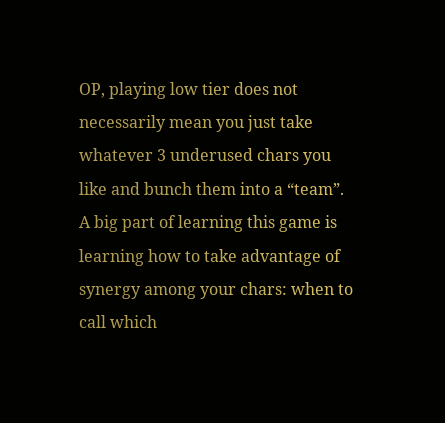OP, playing low tier does not necessarily mean you just take whatever 3 underused chars you like and bunch them into a “team”. A big part of learning this game is learning how to take advantage of synergy among your chars: when to call which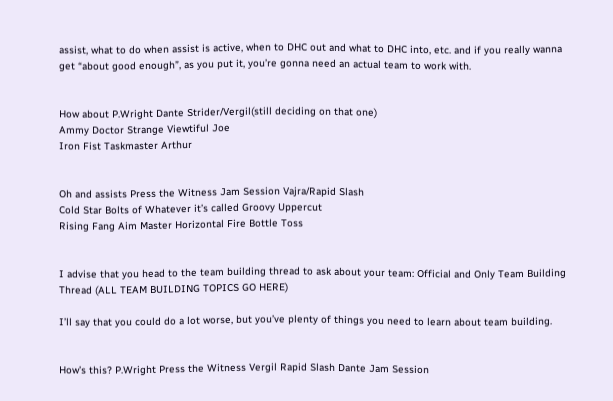assist, what to do when assist is active, when to DHC out and what to DHC into, etc. and if you really wanna get “about good enough”, as you put it, you’re gonna need an actual team to work with.


How about P.Wright Dante Strider/Vergil(still deciding on that one)
Ammy Doctor Strange Viewtiful Joe
Iron Fist Taskmaster Arthur


Oh and assists Press the Witness Jam Session Vajra/Rapid Slash
Cold Star Bolts of Whatever it’s called Groovy Uppercut
Rising Fang Aim Master Horizontal Fire Bottle Toss


I advise that you head to the team building thread to ask about your team: Official and Only Team Building Thread (ALL TEAM BUILDING TOPICS GO HERE)

I’ll say that you could do a lot worse, but you’ve plenty of things you need to learn about team building.


How’s this? P.Wright Press the Witness Vergil Rapid Slash Dante Jam Session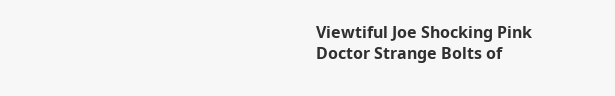Viewtiful Joe Shocking Pink Doctor Strange Bolts of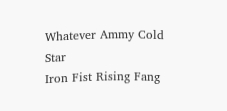Whatever Ammy Cold Star
Iron Fist Rising Fang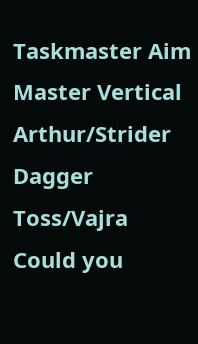Taskmaster Aim Master Vertical Arthur/Strider Dagger Toss/Vajra
Could you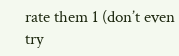rate them 1 (don’t even try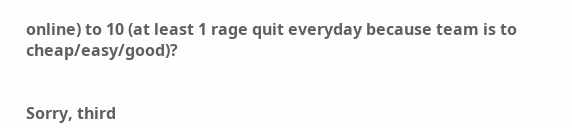online) to 10 (at least 1 rage quit everyday because team is to cheap/easy/good)?


Sorry, third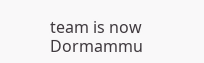team is now Dormammu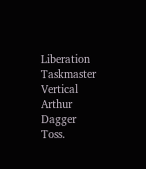Liberation Taskmaster Vertical Arthur Dagger Toss.